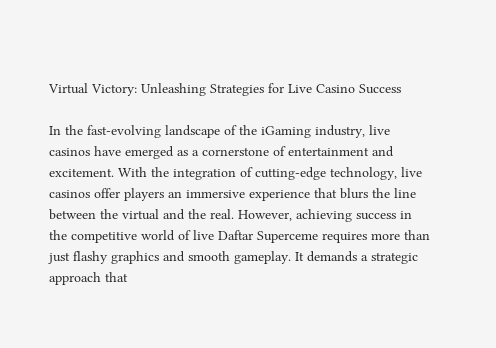Virtual Victory: Unleashing Strategies for Live Casino Success

In the fast-evolving landscape of the iGaming industry, live casinos have emerged as a cornerstone of entertainment and excitement. With the integration of cutting-edge technology, live casinos offer players an immersive experience that blurs the line between the virtual and the real. However, achieving success in the competitive world of live Daftar Superceme requires more than just flashy graphics and smooth gameplay. It demands a strategic approach that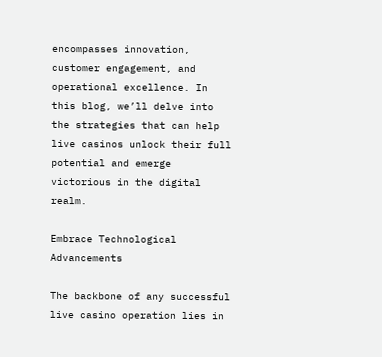encompasses innovation, customer engagement, and operational excellence. In this blog, we’ll delve into the strategies that can help live casinos unlock their full potential and emerge victorious in the digital realm.

Embrace Technological Advancements

The backbone of any successful live casino operation lies in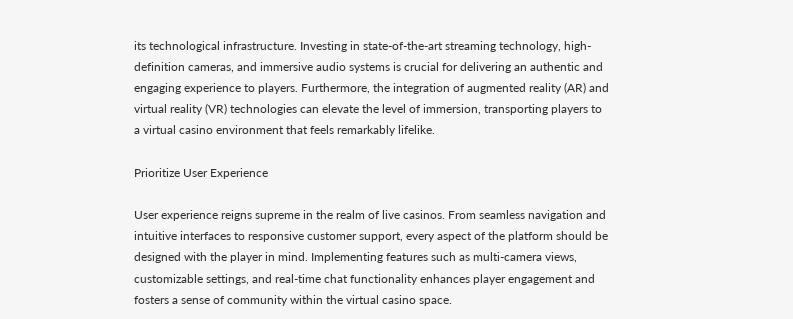its technological infrastructure. Investing in state-of-the-art streaming technology, high-definition cameras, and immersive audio systems is crucial for delivering an authentic and engaging experience to players. Furthermore, the integration of augmented reality (AR) and virtual reality (VR) technologies can elevate the level of immersion, transporting players to a virtual casino environment that feels remarkably lifelike.

Prioritize User Experience

User experience reigns supreme in the realm of live casinos. From seamless navigation and intuitive interfaces to responsive customer support, every aspect of the platform should be designed with the player in mind. Implementing features such as multi-camera views, customizable settings, and real-time chat functionality enhances player engagement and fosters a sense of community within the virtual casino space.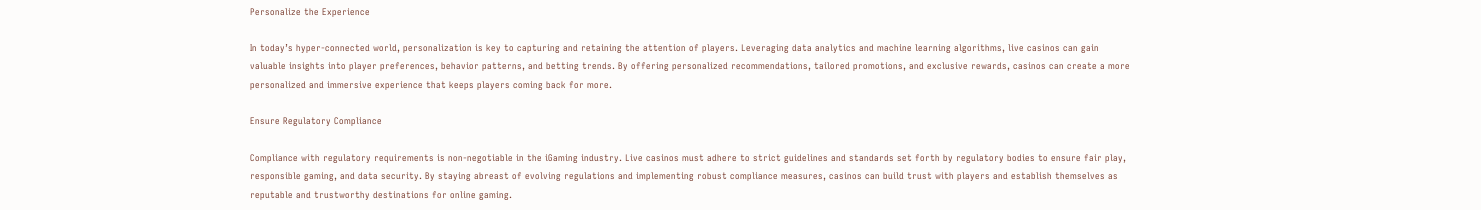Personalize the Experience

In today’s hyper-connected world, personalization is key to capturing and retaining the attention of players. Leveraging data analytics and machine learning algorithms, live casinos can gain valuable insights into player preferences, behavior patterns, and betting trends. By offering personalized recommendations, tailored promotions, and exclusive rewards, casinos can create a more personalized and immersive experience that keeps players coming back for more.

Ensure Regulatory Compliance

Compliance with regulatory requirements is non-negotiable in the iGaming industry. Live casinos must adhere to strict guidelines and standards set forth by regulatory bodies to ensure fair play, responsible gaming, and data security. By staying abreast of evolving regulations and implementing robust compliance measures, casinos can build trust with players and establish themselves as reputable and trustworthy destinations for online gaming.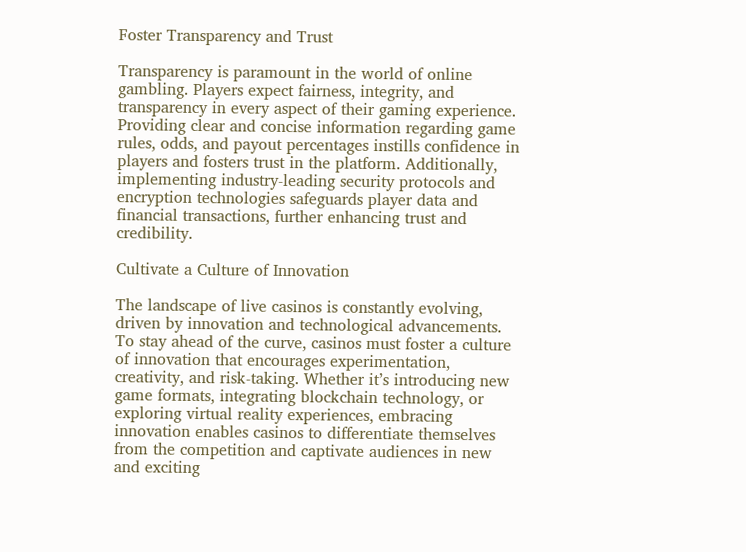Foster Transparency and Trust

Transparency is paramount in the world of online gambling. Players expect fairness, integrity, and transparency in every aspect of their gaming experience. Providing clear and concise information regarding game rules, odds, and payout percentages instills confidence in players and fosters trust in the platform. Additionally, implementing industry-leading security protocols and encryption technologies safeguards player data and financial transactions, further enhancing trust and credibility.

Cultivate a Culture of Innovation

The landscape of live casinos is constantly evolving, driven by innovation and technological advancements. To stay ahead of the curve, casinos must foster a culture of innovation that encourages experimentation, creativity, and risk-taking. Whether it’s introducing new game formats, integrating blockchain technology, or exploring virtual reality experiences, embracing innovation enables casinos to differentiate themselves from the competition and captivate audiences in new and exciting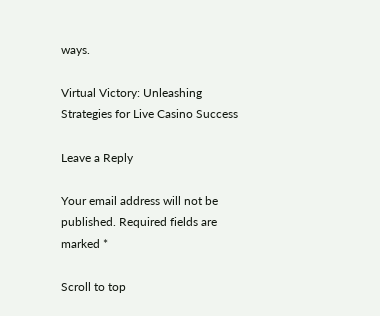ways.

Virtual Victory: Unleashing Strategies for Live Casino Success

Leave a Reply

Your email address will not be published. Required fields are marked *

Scroll to top